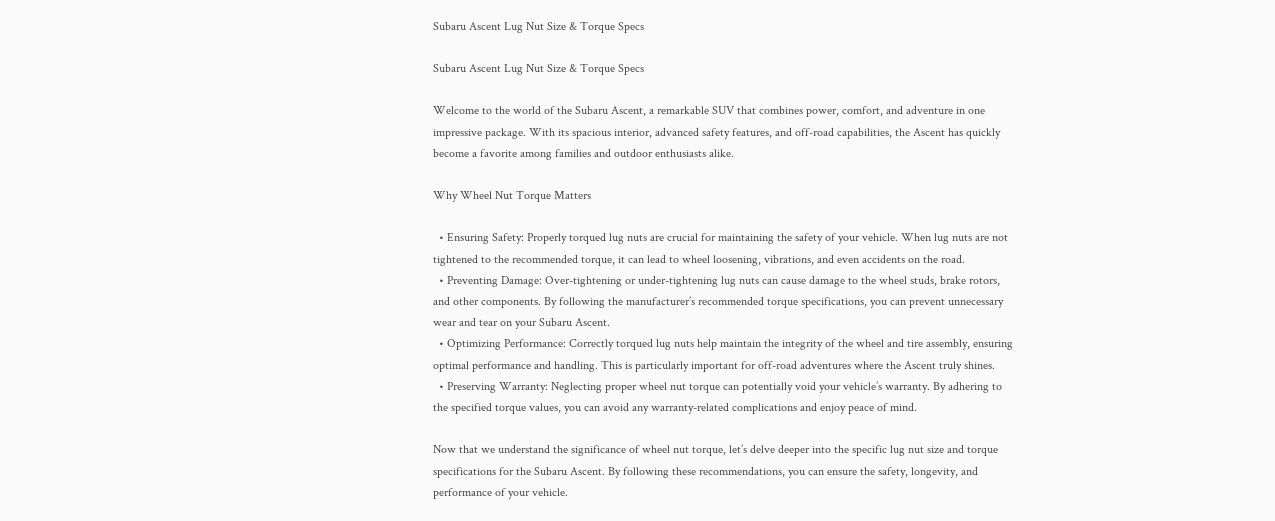Subaru Ascent Lug Nut Size & Torque Specs

Subaru Ascent Lug Nut Size & Torque Specs

Welcome to the world of the Subaru Ascent, a remarkable SUV that combines power, comfort, and adventure in one impressive package. With its spacious interior, advanced safety features, and off-road capabilities, the Ascent has quickly become a favorite among families and outdoor enthusiasts alike.

Why Wheel Nut Torque Matters

  • Ensuring Safety: Properly torqued lug nuts are crucial for maintaining the safety of your vehicle. When lug nuts are not tightened to the recommended torque, it can lead to wheel loosening, vibrations, and even accidents on the road.
  • Preventing Damage: Over-tightening or under-tightening lug nuts can cause damage to the wheel studs, brake rotors, and other components. By following the manufacturer’s recommended torque specifications, you can prevent unnecessary wear and tear on your Subaru Ascent.
  • Optimizing Performance: Correctly torqued lug nuts help maintain the integrity of the wheel and tire assembly, ensuring optimal performance and handling. This is particularly important for off-road adventures where the Ascent truly shines.
  • Preserving Warranty: Neglecting proper wheel nut torque can potentially void your vehicle’s warranty. By adhering to the specified torque values, you can avoid any warranty-related complications and enjoy peace of mind.

Now that we understand the significance of wheel nut torque, let’s delve deeper into the specific lug nut size and torque specifications for the Subaru Ascent. By following these recommendations, you can ensure the safety, longevity, and performance of your vehicle.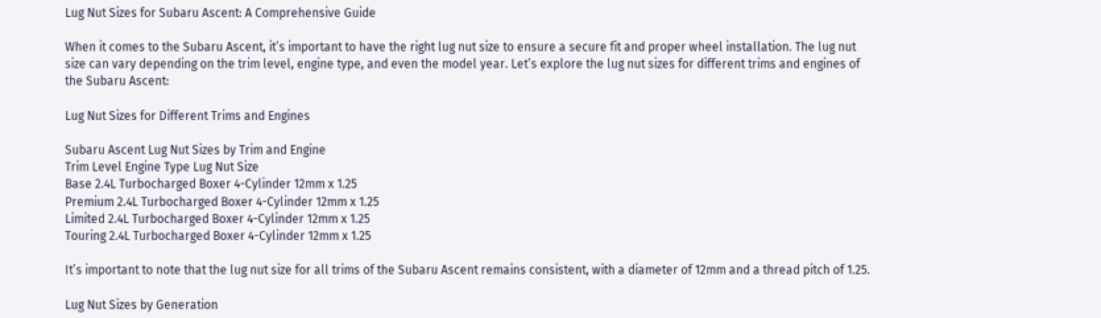Lug Nut Sizes for Subaru Ascent: A Comprehensive Guide

When it comes to the Subaru Ascent, it’s important to have the right lug nut size to ensure a secure fit and proper wheel installation. The lug nut size can vary depending on the trim level, engine type, and even the model year. Let’s explore the lug nut sizes for different trims and engines of the Subaru Ascent:

Lug Nut Sizes for Different Trims and Engines

Subaru Ascent Lug Nut Sizes by Trim and Engine
Trim Level Engine Type Lug Nut Size
Base 2.4L Turbocharged Boxer 4-Cylinder 12mm x 1.25
Premium 2.4L Turbocharged Boxer 4-Cylinder 12mm x 1.25
Limited 2.4L Turbocharged Boxer 4-Cylinder 12mm x 1.25
Touring 2.4L Turbocharged Boxer 4-Cylinder 12mm x 1.25

It’s important to note that the lug nut size for all trims of the Subaru Ascent remains consistent, with a diameter of 12mm and a thread pitch of 1.25.

Lug Nut Sizes by Generation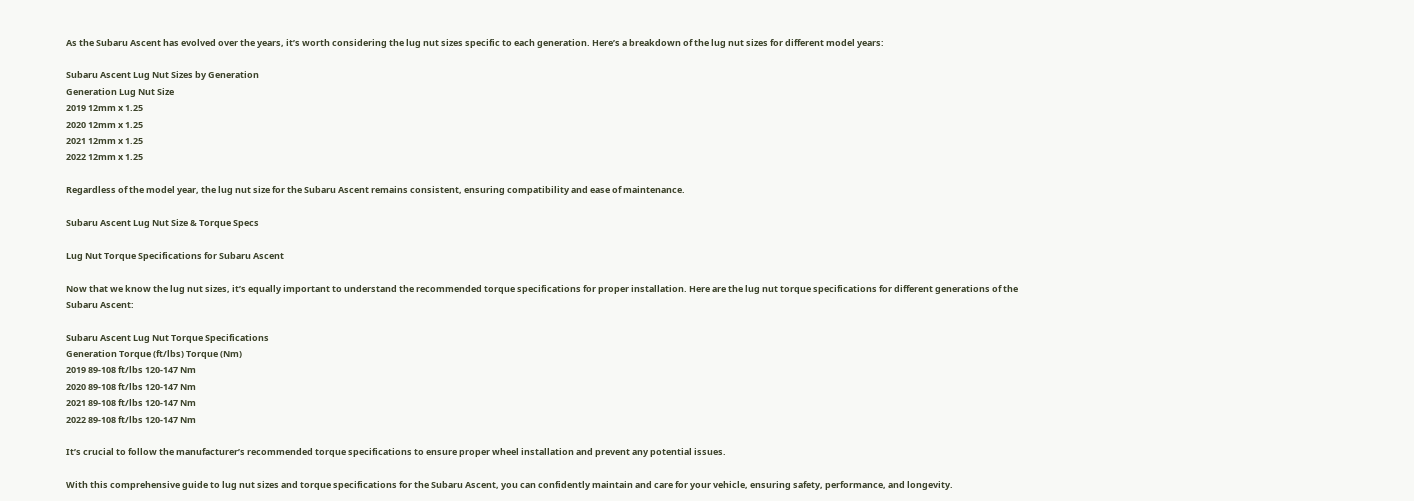As the Subaru Ascent has evolved over the years, it’s worth considering the lug nut sizes specific to each generation. Here’s a breakdown of the lug nut sizes for different model years:

Subaru Ascent Lug Nut Sizes by Generation
Generation Lug Nut Size
2019 12mm x 1.25
2020 12mm x 1.25
2021 12mm x 1.25
2022 12mm x 1.25

Regardless of the model year, the lug nut size for the Subaru Ascent remains consistent, ensuring compatibility and ease of maintenance.

Subaru Ascent Lug Nut Size & Torque Specs

Lug Nut Torque Specifications for Subaru Ascent

Now that we know the lug nut sizes, it’s equally important to understand the recommended torque specifications for proper installation. Here are the lug nut torque specifications for different generations of the Subaru Ascent:

Subaru Ascent Lug Nut Torque Specifications
Generation Torque (ft/lbs) Torque (Nm)
2019 89-108 ft/lbs 120-147 Nm
2020 89-108 ft/lbs 120-147 Nm
2021 89-108 ft/lbs 120-147 Nm
2022 89-108 ft/lbs 120-147 Nm

It’s crucial to follow the manufacturer’s recommended torque specifications to ensure proper wheel installation and prevent any potential issues.

With this comprehensive guide to lug nut sizes and torque specifications for the Subaru Ascent, you can confidently maintain and care for your vehicle, ensuring safety, performance, and longevity.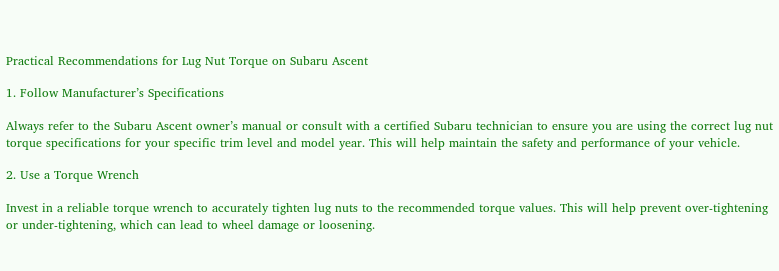Practical Recommendations for Lug Nut Torque on Subaru Ascent

1. Follow Manufacturer’s Specifications

Always refer to the Subaru Ascent owner’s manual or consult with a certified Subaru technician to ensure you are using the correct lug nut torque specifications for your specific trim level and model year. This will help maintain the safety and performance of your vehicle.

2. Use a Torque Wrench

Invest in a reliable torque wrench to accurately tighten lug nuts to the recommended torque values. This will help prevent over-tightening or under-tightening, which can lead to wheel damage or loosening.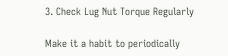3. Check Lug Nut Torque Regularly

Make it a habit to periodically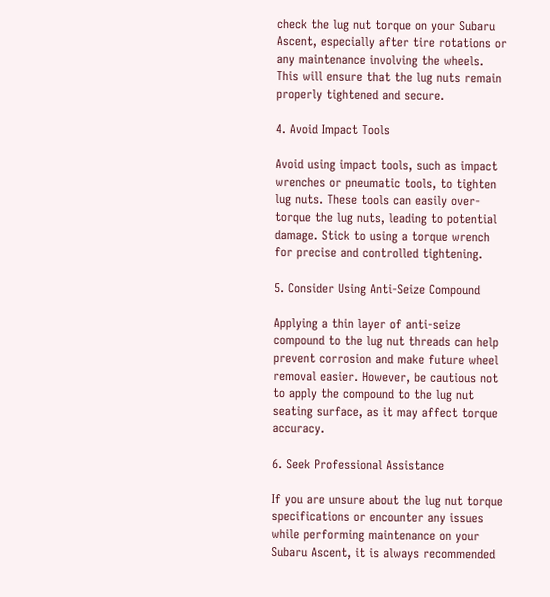check the lug nut torque on your Subaru Ascent, especially after tire rotations or any maintenance involving the wheels. This will ensure that the lug nuts remain properly tightened and secure.

4. Avoid Impact Tools

Avoid using impact tools, such as impact wrenches or pneumatic tools, to tighten lug nuts. These tools can easily over-torque the lug nuts, leading to potential damage. Stick to using a torque wrench for precise and controlled tightening.

5. Consider Using Anti-Seize Compound

Applying a thin layer of anti-seize compound to the lug nut threads can help prevent corrosion and make future wheel removal easier. However, be cautious not to apply the compound to the lug nut seating surface, as it may affect torque accuracy.

6. Seek Professional Assistance

If you are unsure about the lug nut torque specifications or encounter any issues while performing maintenance on your Subaru Ascent, it is always recommended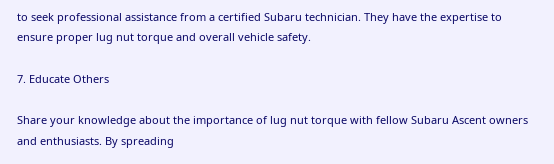to seek professional assistance from a certified Subaru technician. They have the expertise to ensure proper lug nut torque and overall vehicle safety.

7. Educate Others

Share your knowledge about the importance of lug nut torque with fellow Subaru Ascent owners and enthusiasts. By spreading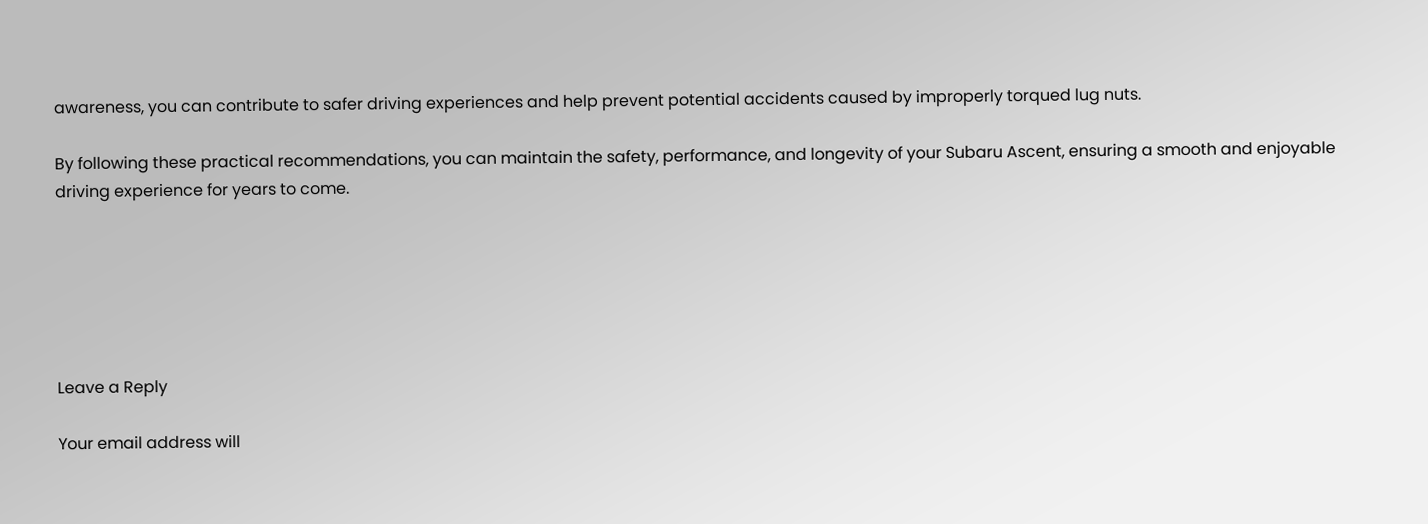awareness, you can contribute to safer driving experiences and help prevent potential accidents caused by improperly torqued lug nuts.

By following these practical recommendations, you can maintain the safety, performance, and longevity of your Subaru Ascent, ensuring a smooth and enjoyable driving experience for years to come.






Leave a Reply

Your email address will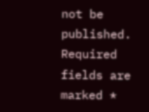not be published. Required fields are marked *